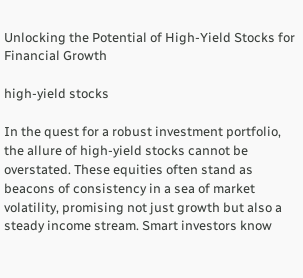Unlocking the Potential of High-Yield Stocks for Financial Growth

high-yield stocks

In the quest for a robust investment portfolio, the allure of high-yield stocks cannot be overstated. These equities often stand as beacons of consistency in a sea of market volatility, promising not just growth but also a steady income stream. Smart investors know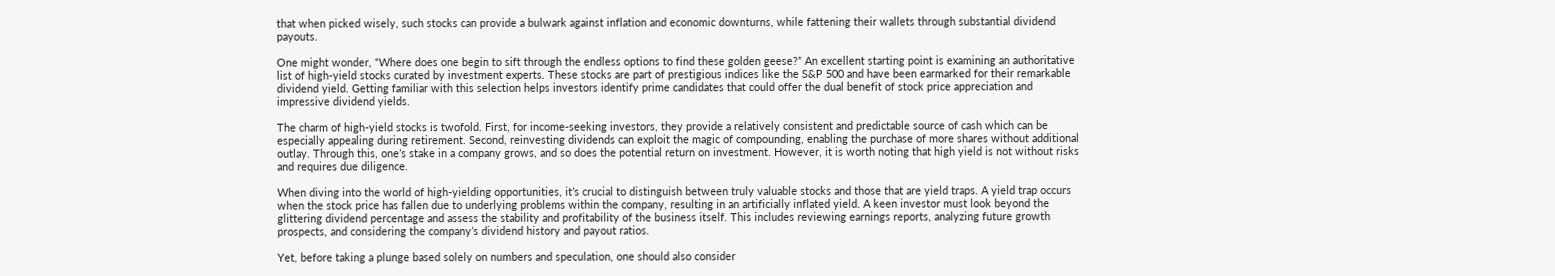that when picked wisely, such stocks can provide a bulwark against inflation and economic downturns, while fattening their wallets through substantial dividend payouts.

One might wonder, “Where does one begin to sift through the endless options to find these golden geese?” An excellent starting point is examining an authoritative list of high-yield stocks curated by investment experts. These stocks are part of prestigious indices like the S&P 500 and have been earmarked for their remarkable dividend yield. Getting familiar with this selection helps investors identify prime candidates that could offer the dual benefit of stock price appreciation and impressive dividend yields.

The charm of high-yield stocks is twofold. First, for income-seeking investors, they provide a relatively consistent and predictable source of cash which can be especially appealing during retirement. Second, reinvesting dividends can exploit the magic of compounding, enabling the purchase of more shares without additional outlay. Through this, one’s stake in a company grows, and so does the potential return on investment. However, it is worth noting that high yield is not without risks and requires due diligence.

When diving into the world of high-yielding opportunities, it’s crucial to distinguish between truly valuable stocks and those that are yield traps. A yield trap occurs when the stock price has fallen due to underlying problems within the company, resulting in an artificially inflated yield. A keen investor must look beyond the glittering dividend percentage and assess the stability and profitability of the business itself. This includes reviewing earnings reports, analyzing future growth prospects, and considering the company’s dividend history and payout ratios.

Yet, before taking a plunge based solely on numbers and speculation, one should also consider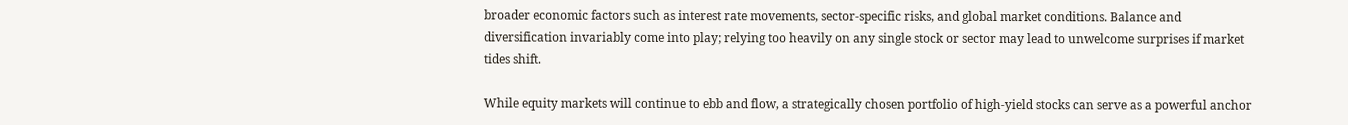broader economic factors such as interest rate movements, sector-specific risks, and global market conditions. Balance and diversification invariably come into play; relying too heavily on any single stock or sector may lead to unwelcome surprises if market tides shift.

While equity markets will continue to ebb and flow, a strategically chosen portfolio of high-yield stocks can serve as a powerful anchor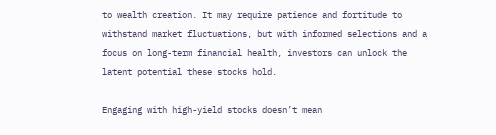to wealth creation. It may require patience and fortitude to withstand market fluctuations, but with informed selections and a focus on long-term financial health, investors can unlock the latent potential these stocks hold.

Engaging with high-yield stocks doesn’t mean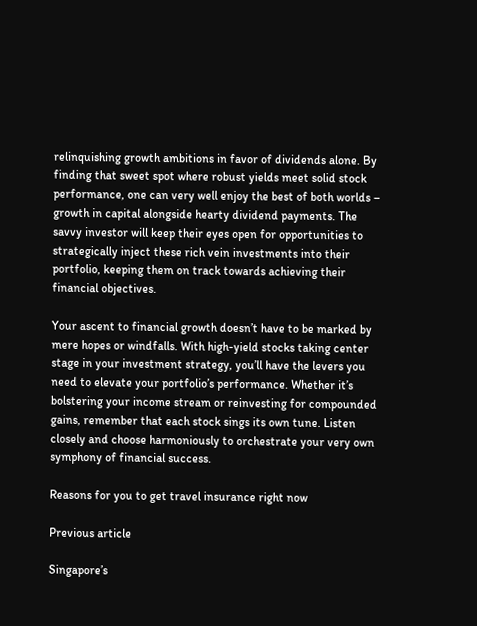relinquishing growth ambitions in favor of dividends alone. By finding that sweet spot where robust yields meet solid stock performance, one can very well enjoy the best of both worlds – growth in capital alongside hearty dividend payments. The savvy investor will keep their eyes open for opportunities to strategically inject these rich vein investments into their portfolio, keeping them on track towards achieving their financial objectives.

Your ascent to financial growth doesn’t have to be marked by mere hopes or windfalls. With high-yield stocks taking center stage in your investment strategy, you’ll have the levers you need to elevate your portfolio’s performance. Whether it’s bolstering your income stream or reinvesting for compounded gains, remember that each stock sings its own tune. Listen closely and choose harmoniously to orchestrate your very own symphony of financial success.

Reasons for you to get travel insurance right now

Previous article

Singapore’s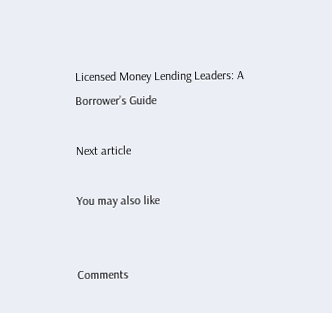Licensed Money Lending Leaders: A Borrower’s Guide

Next article

You may also like


Comments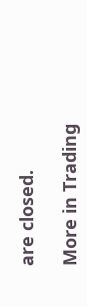are closed.

More in Trading